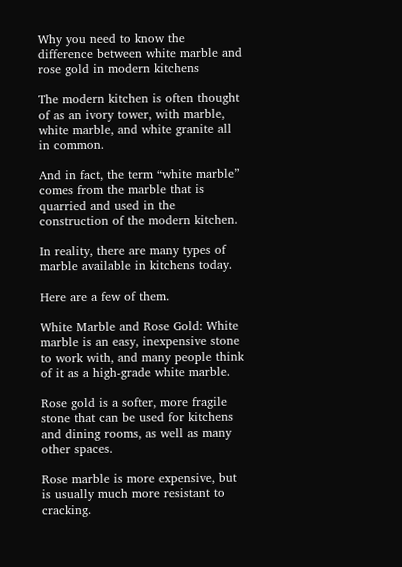Why you need to know the difference between white marble and rose gold in modern kitchens

The modern kitchen is often thought of as an ivory tower, with marble, white marble, and white granite all in common.

And in fact, the term “white marble” comes from the marble that is quarried and used in the construction of the modern kitchen.

In reality, there are many types of marble available in kitchens today.

Here are a few of them.

White Marble and Rose Gold: White marble is an easy, inexpensive stone to work with, and many people think of it as a high-grade white marble.

Rose gold is a softer, more fragile stone that can be used for kitchens and dining rooms, as well as many other spaces.

Rose marble is more expensive, but is usually much more resistant to cracking.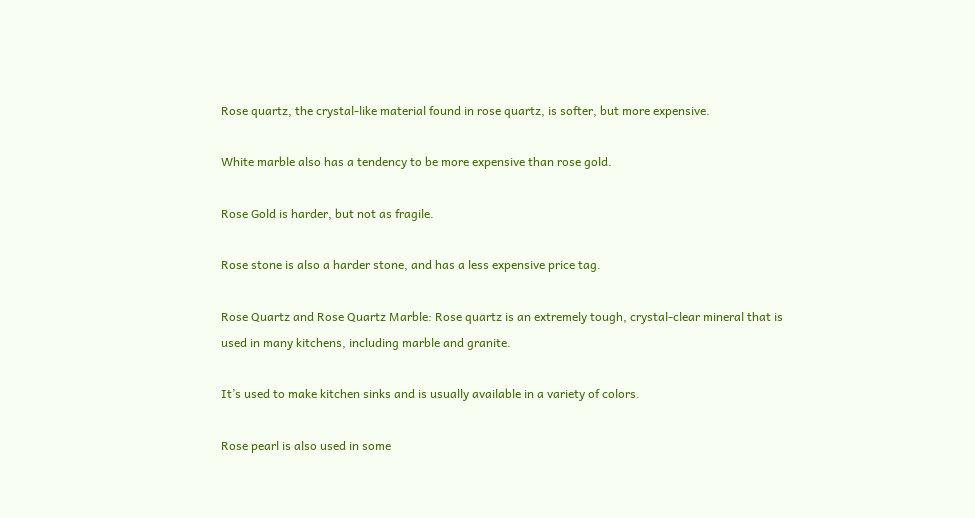Rose quartz, the crystal-like material found in rose quartz, is softer, but more expensive.

White marble also has a tendency to be more expensive than rose gold.

Rose Gold is harder, but not as fragile.

Rose stone is also a harder stone, and has a less expensive price tag.

Rose Quartz and Rose Quartz Marble: Rose quartz is an extremely tough, crystal-clear mineral that is used in many kitchens, including marble and granite.

It’s used to make kitchen sinks and is usually available in a variety of colors.

Rose pearl is also used in some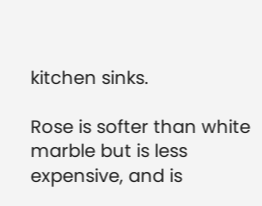kitchen sinks.

Rose is softer than white marble but is less expensive, and is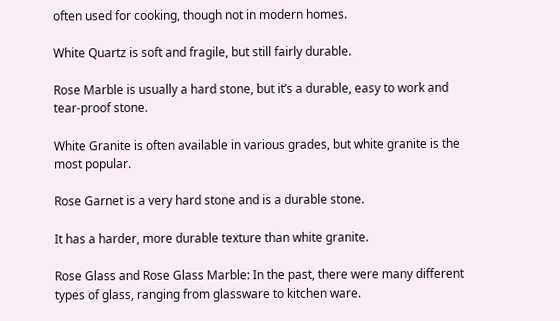often used for cooking, though not in modern homes.

White Quartz is soft and fragile, but still fairly durable.

Rose Marble is usually a hard stone, but it’s a durable, easy to work and tear-proof stone.

White Granite is often available in various grades, but white granite is the most popular.

Rose Garnet is a very hard stone and is a durable stone.

It has a harder, more durable texture than white granite.

Rose Glass and Rose Glass Marble: In the past, there were many different types of glass, ranging from glassware to kitchen ware.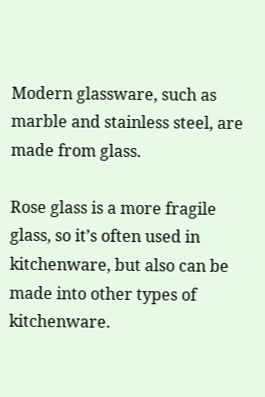Modern glassware, such as marble and stainless steel, are made from glass.

Rose glass is a more fragile glass, so it’s often used in kitchenware, but also can be made into other types of kitchenware.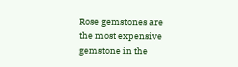Rose gemstones are the most expensive gemstone in the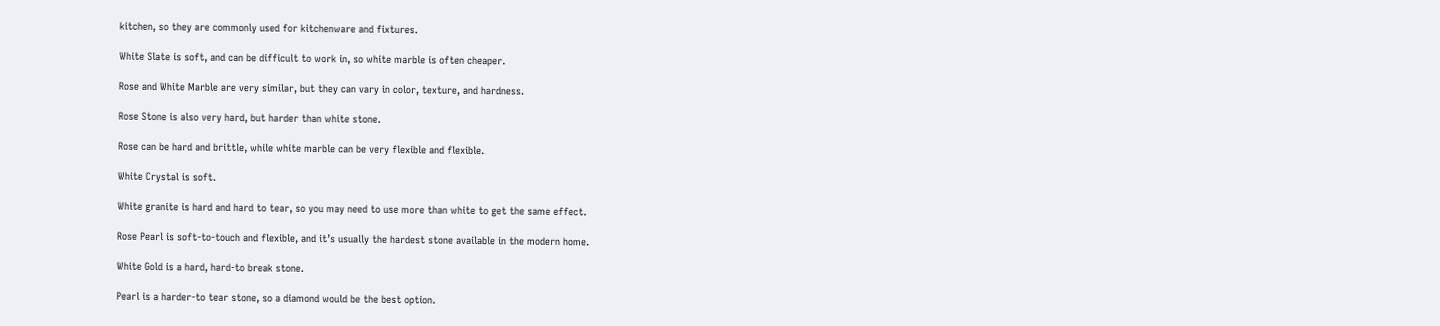kitchen, so they are commonly used for kitchenware and fixtures.

White Slate is soft, and can be difficult to work in, so white marble is often cheaper.

Rose and White Marble are very similar, but they can vary in color, texture, and hardness.

Rose Stone is also very hard, but harder than white stone.

Rose can be hard and brittle, while white marble can be very flexible and flexible.

White Crystal is soft.

White granite is hard and hard to tear, so you may need to use more than white to get the same effect.

Rose Pearl is soft-to-touch and flexible, and it’s usually the hardest stone available in the modern home.

White Gold is a hard, hard-to break stone.

Pearl is a harder-to tear stone, so a diamond would be the best option.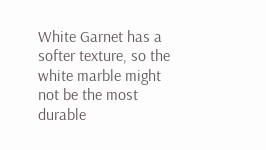White Garnet has a softer texture, so the white marble might not be the most durable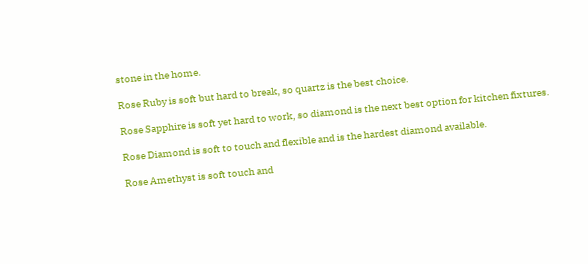stone in the home.

Rose Ruby is soft but hard to break, so quartz is the best choice.

Rose Sapphire is soft yet hard to work, so diamond is the next best option for kitchen fixtures.

Rose Diamond is soft to touch and flexible and is the hardest diamond available.

Rose Amethyst is soft touch and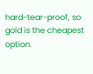hard-tear-proof, so gold is the cheapest option.